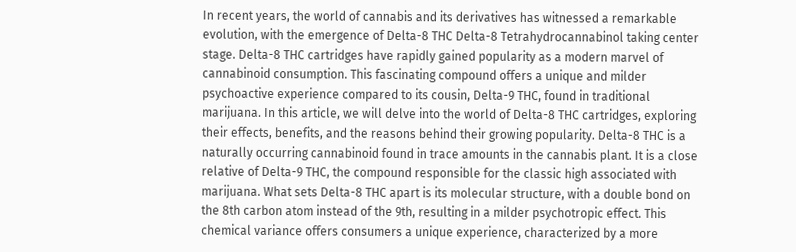In recent years, the world of cannabis and its derivatives has witnessed a remarkable evolution, with the emergence of Delta-8 THC Delta-8 Tetrahydrocannabinol taking center stage. Delta-8 THC cartridges have rapidly gained popularity as a modern marvel of cannabinoid consumption. This fascinating compound offers a unique and milder psychoactive experience compared to its cousin, Delta-9 THC, found in traditional marijuana. In this article, we will delve into the world of Delta-8 THC cartridges, exploring their effects, benefits, and the reasons behind their growing popularity. Delta-8 THC is a naturally occurring cannabinoid found in trace amounts in the cannabis plant. It is a close relative of Delta-9 THC, the compound responsible for the classic high associated with marijuana. What sets Delta-8 THC apart is its molecular structure, with a double bond on the 8th carbon atom instead of the 9th, resulting in a milder psychotropic effect. This chemical variance offers consumers a unique experience, characterized by a more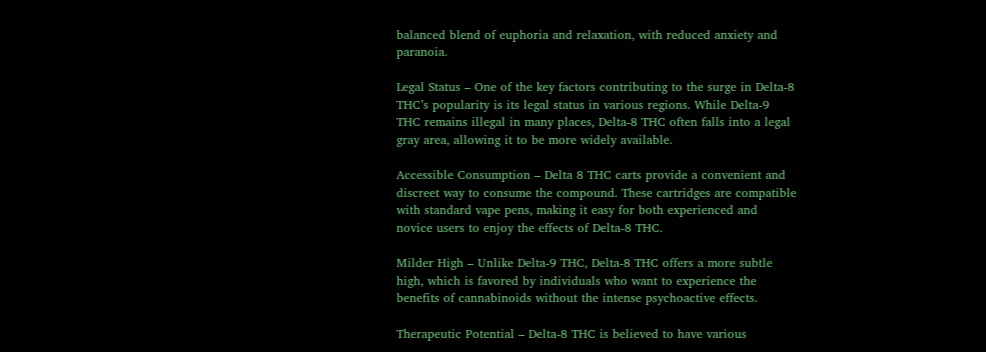balanced blend of euphoria and relaxation, with reduced anxiety and paranoia.

Legal Status – One of the key factors contributing to the surge in Delta-8 THC’s popularity is its legal status in various regions. While Delta-9 THC remains illegal in many places, Delta-8 THC often falls into a legal gray area, allowing it to be more widely available.

Accessible Consumption – Delta 8 THC carts provide a convenient and discreet way to consume the compound. These cartridges are compatible with standard vape pens, making it easy for both experienced and novice users to enjoy the effects of Delta-8 THC.

Milder High – Unlike Delta-9 THC, Delta-8 THC offers a more subtle high, which is favored by individuals who want to experience the benefits of cannabinoids without the intense psychoactive effects.

Therapeutic Potential – Delta-8 THC is believed to have various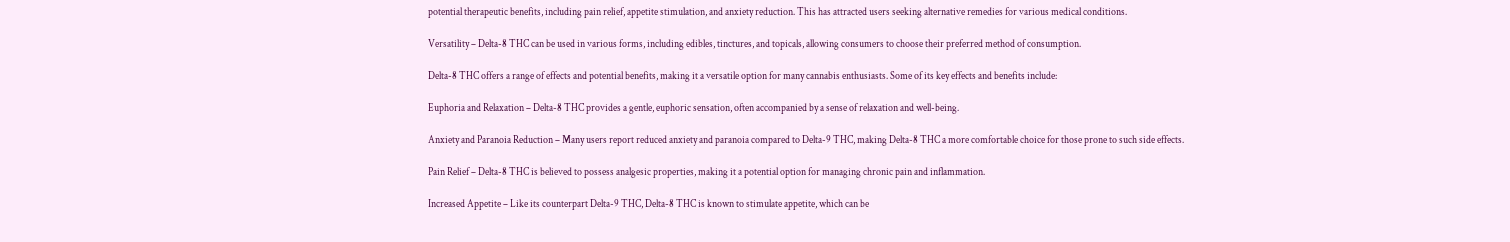potential therapeutic benefits, including pain relief, appetite stimulation, and anxiety reduction. This has attracted users seeking alternative remedies for various medical conditions.

Versatility – Delta-8 THC can be used in various forms, including edibles, tinctures, and topicals, allowing consumers to choose their preferred method of consumption.

Delta-8 THC offers a range of effects and potential benefits, making it a versatile option for many cannabis enthusiasts. Some of its key effects and benefits include:

Euphoria and Relaxation – Delta-8 THC provides a gentle, euphoric sensation, often accompanied by a sense of relaxation and well-being.

Anxiety and Paranoia Reduction – Many users report reduced anxiety and paranoia compared to Delta-9 THC, making Delta-8 THC a more comfortable choice for those prone to such side effects.

Pain Relief – Delta-8 THC is believed to possess analgesic properties, making it a potential option for managing chronic pain and inflammation.

Increased Appetite – Like its counterpart Delta-9 THC, Delta-8 THC is known to stimulate appetite, which can be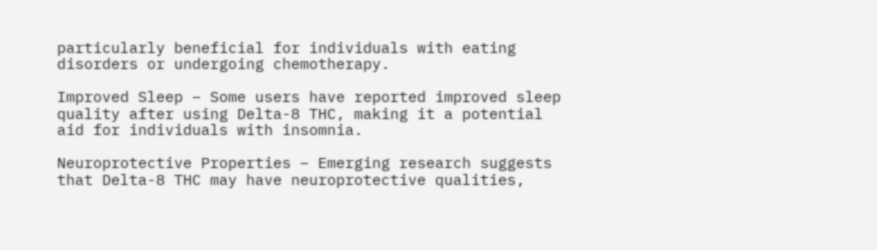particularly beneficial for individuals with eating disorders or undergoing chemotherapy.

Improved Sleep – Some users have reported improved sleep quality after using Delta-8 THC, making it a potential aid for individuals with insomnia.

Neuroprotective Properties – Emerging research suggests that Delta-8 THC may have neuroprotective qualities,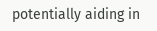potentially aiding in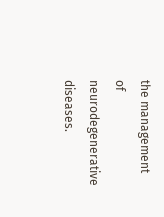the management of neurodegenerative diseases.